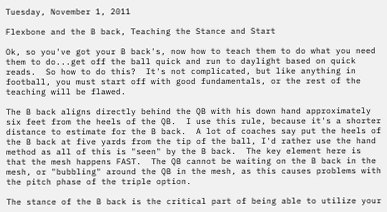Tuesday, November 1, 2011

Flexbone and the B back, Teaching the Stance and Start

Ok, so you've got your B back's, now how to teach them to do what you need them to do...get off the ball quick and run to daylight based on quick reads.  So how to do this?  It's not complicated, but like anything in football, you must start off with good fundamentals, or the rest of the teaching will be flawed.

The B back aligns directly behind the QB with his down hand approximately six feet from the heels of the QB.  I use this rule, because it's a shorter distance to estimate for the B back.  A lot of coaches say put the heels of the B back at five yards from the tip of the ball, I'd rather use the hand method as all of this is "seen" by the B back.  The key element here is that the mesh happens FAST.  The QB cannot be waiting on the B back in the mesh, or "bubbling" around the QB in the mesh, as this causes problems with the pitch phase of the triple option.

The stance of the B back is the critical part of being able to utilize your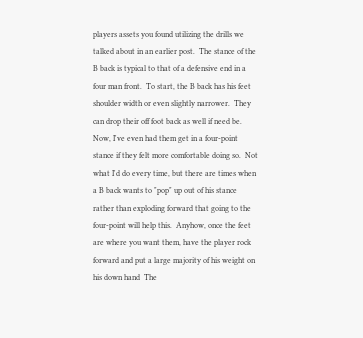players assets you found utilizing the drills we talked about in an earlier post.  The stance of the B back is typical to that of a defensive end in a four man front.  To start, the B back has his feet shoulder width or even slightly narrower.  They can drop their off foot back as well if need be.  Now, I've even had them get in a four-point stance if they felt more comfortable doing so.  Not what I'd do every time, but there are times when a B back wants to "pop" up out of his stance rather than exploding forward that going to the four-point will help this.  Anyhow, once the feet are where you want them, have the player rock forward and put a large majority of his weight on his down hand  The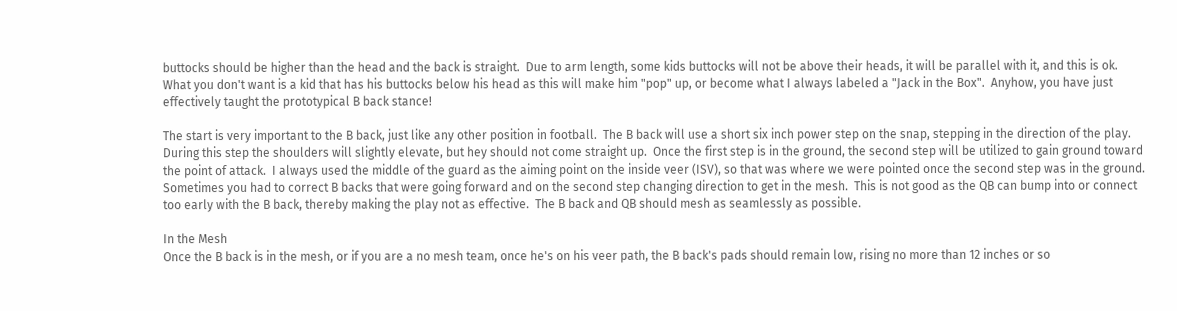buttocks should be higher than the head and the back is straight.  Due to arm length, some kids buttocks will not be above their heads, it will be parallel with it, and this is ok.  What you don't want is a kid that has his buttocks below his head as this will make him "pop" up, or become what I always labeled a "Jack in the Box".  Anyhow, you have just effectively taught the prototypical B back stance!

The start is very important to the B back, just like any other position in football.  The B back will use a short six inch power step on the snap, stepping in the direction of the play.  During this step the shoulders will slightly elevate, but hey should not come straight up.  Once the first step is in the ground, the second step will be utilized to gain ground toward the point of attack.  I always used the middle of the guard as the aiming point on the inside veer (ISV), so that was where we were pointed once the second step was in the ground.  Sometimes you had to correct B backs that were going forward and on the second step changing direction to get in the mesh.  This is not good as the QB can bump into or connect too early with the B back, thereby making the play not as effective.  The B back and QB should mesh as seamlessly as possible.

In the Mesh
Once the B back is in the mesh, or if you are a no mesh team, once he's on his veer path, the B back's pads should remain low, rising no more than 12 inches or so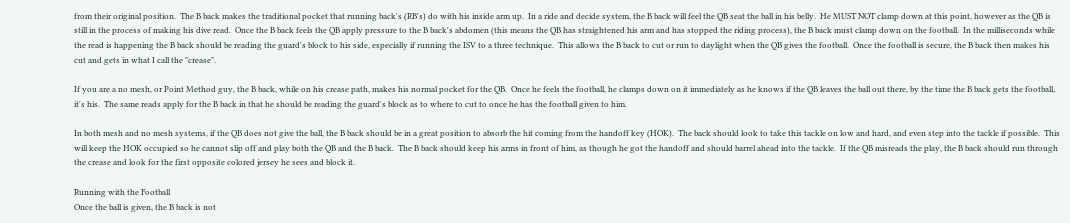from their original position.  The B back makes the traditional pocket that running back's (RB's) do with his inside arm up.  In a ride and decide system, the B back will feel the QB seat the ball in his belly.  He MUST NOT clamp down at this point, however as the QB is still in the process of making his dive read.  Once the B back feels the QB apply pressure to the B back's abdomen (this means the QB has straightened his arm and has stopped the riding process), the B back must clamp down on the football.  In the milliseconds while the read is happening the B back should be reading the guard's block to his side, especially if running the ISV to a three technique.  This allows the B back to cut or run to daylight when the QB gives the football.  Once the football is secure, the B back then makes his cut and gets in what I call the "crease".

If you are a no mesh, or Point Method guy, the B back, while on his crease path, makes his normal pocket for the QB.  Once he feels the football, he clamps down on it immediately as he knows if the QB leaves the ball out there, by the time the B back gets the football, it's his.  The same reads apply for the B back in that he should be reading the guard's block as to where to cut to once he has the football given to him.

In both mesh and no mesh systems, if the QB does not give the ball, the B back should be in a great position to absorb the hit coming from the handoff key (HOK).  The back should look to take this tackle on low and hard, and even step into the tackle if possible.  This will keep the HOK occupied so he cannot slip off and play both the QB and the B back.  The B back should keep his arms in front of him, as though he got the handoff and should barrel ahead into the tackle.  If the QB misreads the play, the B back should run through the crease and look for the first opposite colored jersey he sees and block it.

Running with the Football
Once the ball is given, the B back is not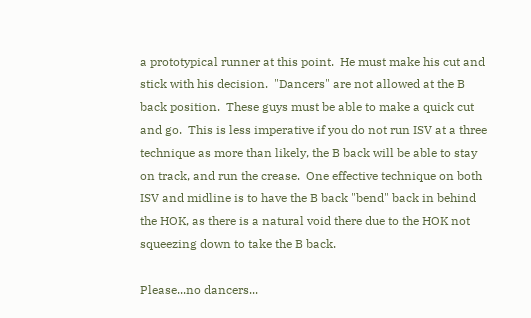a prototypical runner at this point.  He must make his cut and stick with his decision.  "Dancers" are not allowed at the B back position.  These guys must be able to make a quick cut and go.  This is less imperative if you do not run ISV at a three technique as more than likely, the B back will be able to stay on track, and run the crease.  One effective technique on both ISV and midline is to have the B back "bend" back in behind the HOK, as there is a natural void there due to the HOK not squeezing down to take the B back.

Please...no dancers...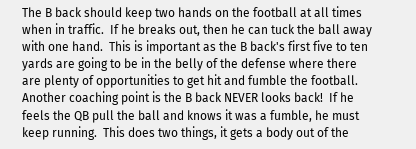The B back should keep two hands on the football at all times when in traffic.  If he breaks out, then he can tuck the ball away with one hand.  This is important as the B back's first five to ten yards are going to be in the belly of the defense where there are plenty of opportunities to get hit and fumble the football.  Another coaching point is the B back NEVER looks back!  If he feels the QB pull the ball and knows it was a fumble, he must keep running.  This does two things, it gets a body out of the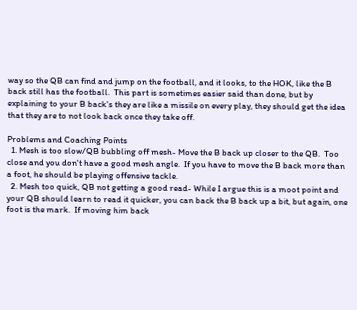way so the QB can find and jump on the football, and it looks, to the HOK, like the B back still has the football.  This part is sometimes easier said than done, but by explaining to your B back's they are like a missile on every play, they should get the idea that they are to not look back once they take off.

Problems and Coaching Points
  1. Mesh is too slow/QB bubbling off mesh- Move the B back up closer to the QB.  Too close and you don't have a good mesh angle.  If you have to move the B back more than a foot, he should be playing offensive tackle.
  2. Mesh too quick, QB not getting a good read- While I argue this is a moot point and your QB should learn to read it quicker, you can back the B back up a bit, but again, one foot is the mark.  If moving him back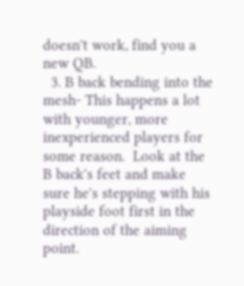doesn't work, find you a new QB.
  3. B back bending into the mesh- This happens a lot with younger, more inexperienced players for some reason.  Look at the B back's feet and make sure he's stepping with his playside foot first in the direction of the aiming point.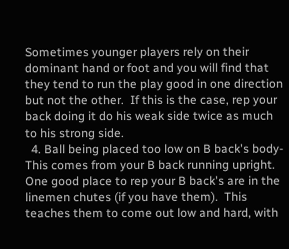Sometimes younger players rely on their dominant hand or foot and you will find that they tend to run the play good in one direction but not the other.  If this is the case, rep your back doing it do his weak side twice as much to his strong side.
  4. Ball being placed too low on B back's body- This comes from your B back running upright.  One good place to rep your B back's are in the linemen chutes (if you have them).  This teaches them to come out low and hard, with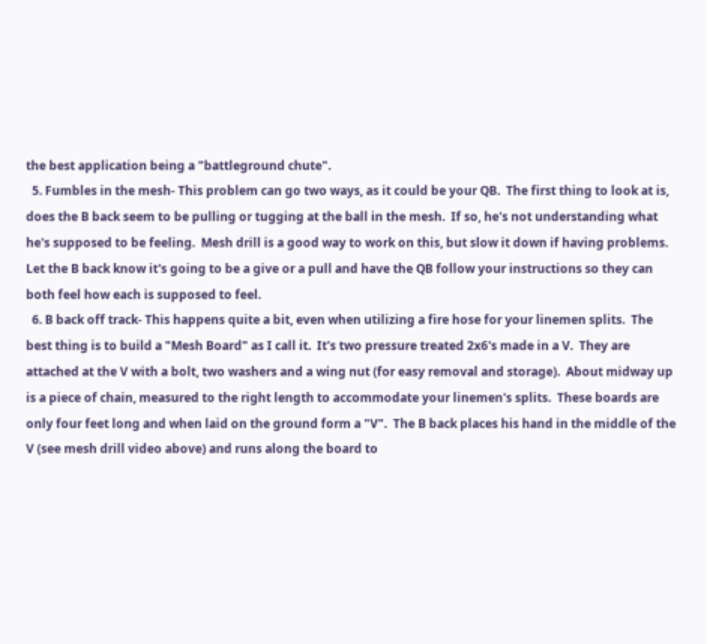the best application being a "battleground chute".
  5. Fumbles in the mesh- This problem can go two ways, as it could be your QB.  The first thing to look at is, does the B back seem to be pulling or tugging at the ball in the mesh.  If so, he's not understanding what he's supposed to be feeling.  Mesh drill is a good way to work on this, but slow it down if having problems.  Let the B back know it's going to be a give or a pull and have the QB follow your instructions so they can both feel how each is supposed to feel.
  6. B back off track- This happens quite a bit, even when utilizing a fire hose for your linemen splits.  The best thing is to build a "Mesh Board" as I call it.  It's two pressure treated 2x6's made in a V.  They are attached at the V with a bolt, two washers and a wing nut (for easy removal and storage).  About midway up is a piece of chain, measured to the right length to accommodate your linemen's splits.  These boards are only four feet long and when laid on the ground form a "V".  The B back places his hand in the middle of the V (see mesh drill video above) and runs along the board to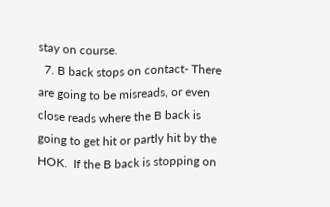stay on course.
  7. B back stops on contact- There are going to be misreads, or even close reads where the B back is going to get hit or partly hit by the HOK.  If the B back is stopping on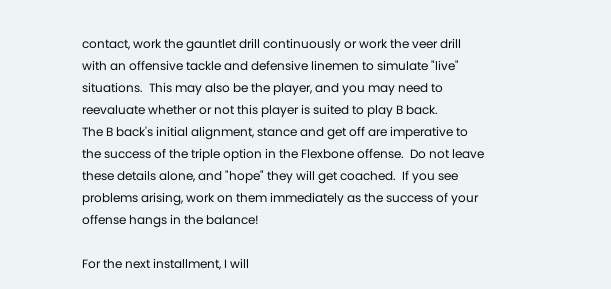contact, work the gauntlet drill continuously or work the veer drill with an offensive tackle and defensive linemen to simulate "live" situations.  This may also be the player, and you may need to reevaluate whether or not this player is suited to play B back.
The B back's initial alignment, stance and get off are imperative to the success of the triple option in the Flexbone offense.  Do not leave these details alone, and "hope" they will get coached.  If you see problems arising, work on them immediately as the success of your offense hangs in the balance!

For the next installment, I will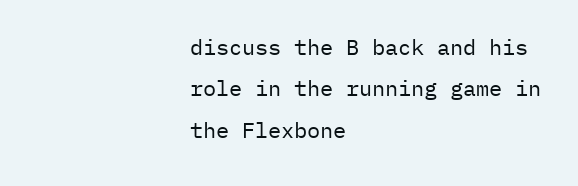discuss the B back and his role in the running game in the Flexbone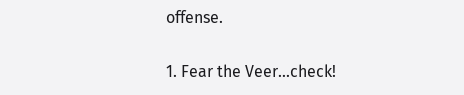offense.

1. Fear the Veer...check!